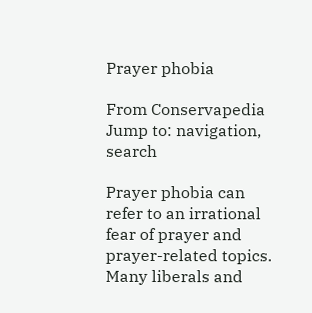Prayer phobia

From Conservapedia
Jump to: navigation, search

Prayer phobia can refer to an irrational fear of prayer and prayer-related topics. Many liberals and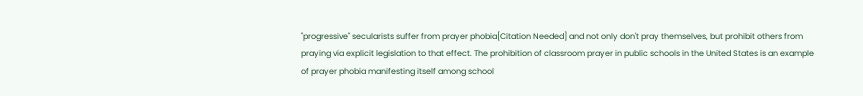"progressive" secularists suffer from prayer phobia[Citation Needed] and not only don't pray themselves, but prohibit others from praying via explicit legislation to that effect. The prohibition of classroom prayer in public schools in the United States is an example of prayer phobia manifesting itself among school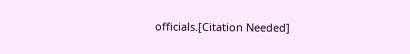officials.[Citation Needed]